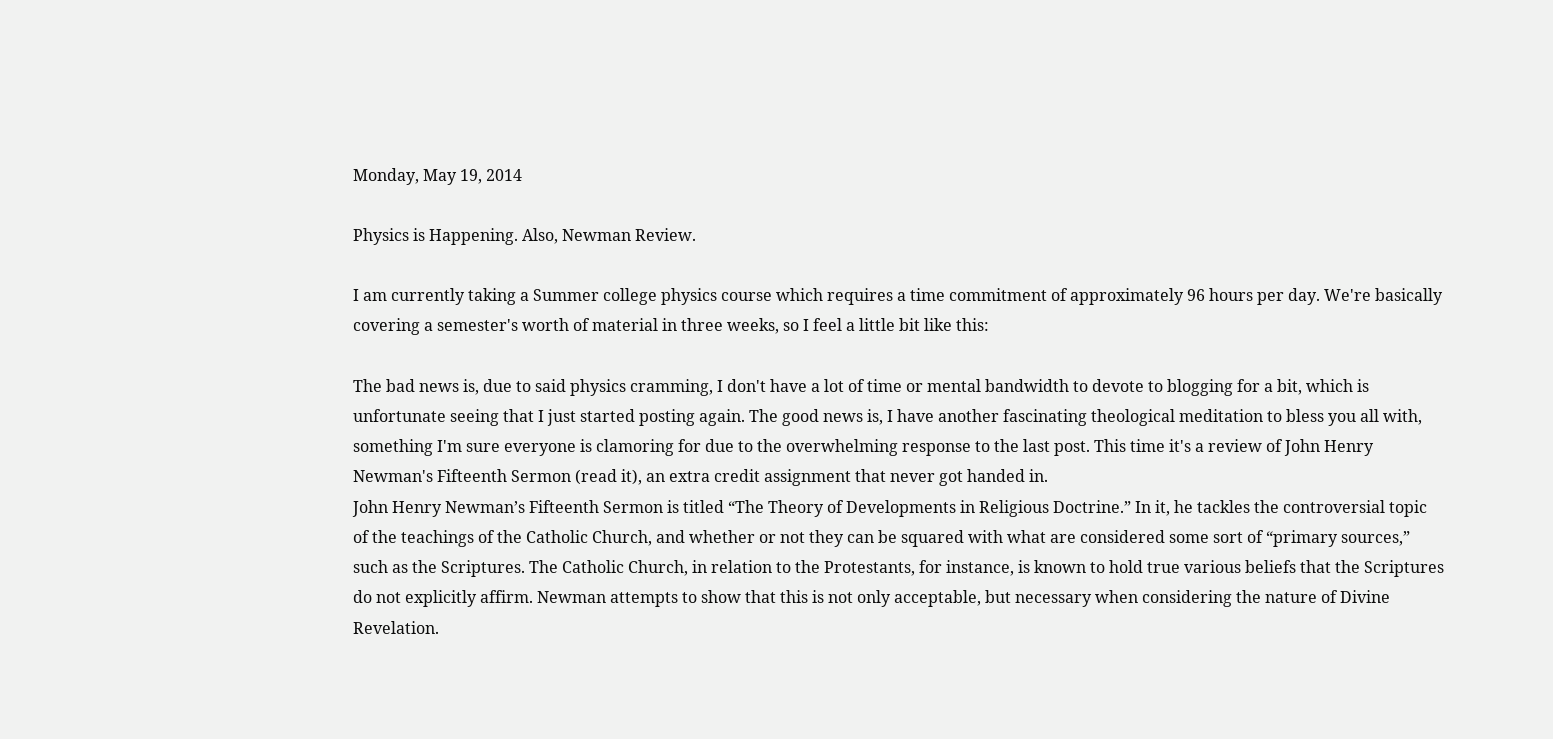Monday, May 19, 2014

Physics is Happening. Also, Newman Review.

I am currently taking a Summer college physics course which requires a time commitment of approximately 96 hours per day. We're basically covering a semester's worth of material in three weeks, so I feel a little bit like this:

The bad news is, due to said physics cramming, I don't have a lot of time or mental bandwidth to devote to blogging for a bit, which is unfortunate seeing that I just started posting again. The good news is, I have another fascinating theological meditation to bless you all with, something I'm sure everyone is clamoring for due to the overwhelming response to the last post. This time it's a review of John Henry Newman's Fifteenth Sermon (read it), an extra credit assignment that never got handed in.
John Henry Newman’s Fifteenth Sermon is titled “The Theory of Developments in Religious Doctrine.” In it, he tackles the controversial topic of the teachings of the Catholic Church, and whether or not they can be squared with what are considered some sort of “primary sources,” such as the Scriptures. The Catholic Church, in relation to the Protestants, for instance, is known to hold true various beliefs that the Scriptures do not explicitly affirm. Newman attempts to show that this is not only acceptable, but necessary when considering the nature of Divine Revelation.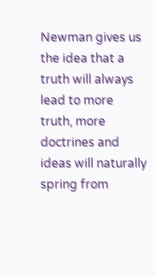Newman gives us the idea that a truth will always lead to more truth, more doctrines and ideas will naturally spring from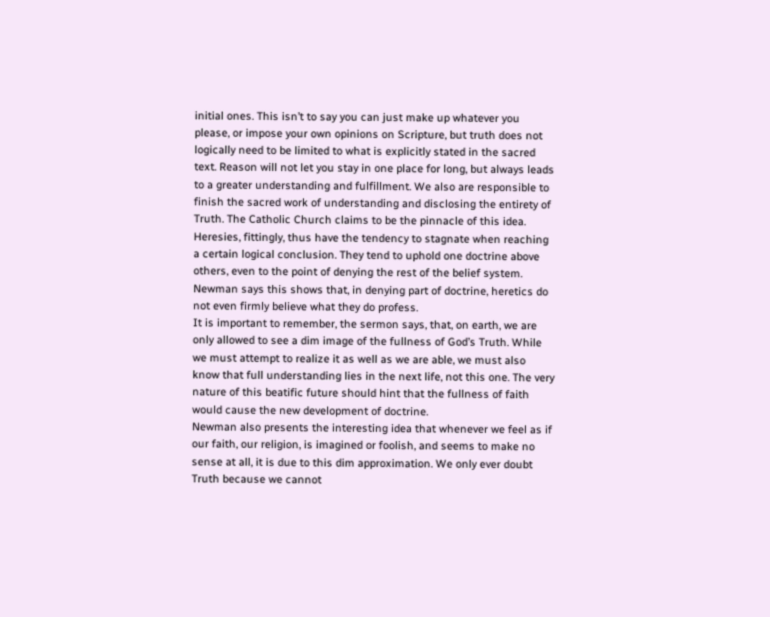initial ones. This isn’t to say you can just make up whatever you please, or impose your own opinions on Scripture, but truth does not logically need to be limited to what is explicitly stated in the sacred text. Reason will not let you stay in one place for long, but always leads to a greater understanding and fulfillment. We also are responsible to finish the sacred work of understanding and disclosing the entirety of Truth. The Catholic Church claims to be the pinnacle of this idea.
Heresies, fittingly, thus have the tendency to stagnate when reaching a certain logical conclusion. They tend to uphold one doctrine above others, even to the point of denying the rest of the belief system. Newman says this shows that, in denying part of doctrine, heretics do not even firmly believe what they do profess.
It is important to remember, the sermon says, that, on earth, we are only allowed to see a dim image of the fullness of God’s Truth. While we must attempt to realize it as well as we are able, we must also know that full understanding lies in the next life, not this one. The very nature of this beatific future should hint that the fullness of faith would cause the new development of doctrine.
Newman also presents the interesting idea that whenever we feel as if our faith, our religion, is imagined or foolish, and seems to make no sense at all, it is due to this dim approximation. We only ever doubt Truth because we cannot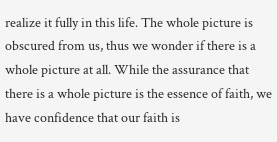realize it fully in this life. The whole picture is obscured from us, thus we wonder if there is a whole picture at all. While the assurance that there is a whole picture is the essence of faith, we have confidence that our faith is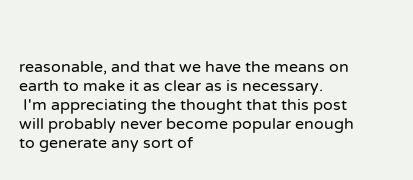reasonable, and that we have the means on earth to make it as clear as is necessary.
 I'm appreciating the thought that this post will probably never become popular enough to generate any sort of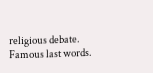religious debate. Famous last words.